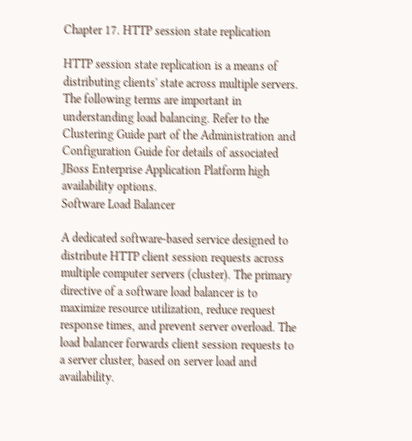Chapter 17. HTTP session state replication

HTTP session state replication is a means of distributing clients' state across multiple servers. The following terms are important in understanding load balancing. Refer to the Clustering Guide part of the Administration and Configuration Guide for details of associated JBoss Enterprise Application Platform high availability options.
Software Load Balancer

A dedicated software-based service designed to distribute HTTP client session requests across multiple computer servers (cluster). The primary directive of a software load balancer is to maximize resource utilization, reduce request response times, and prevent server overload. The load balancer forwards client session requests to a server cluster, based on server load and availability.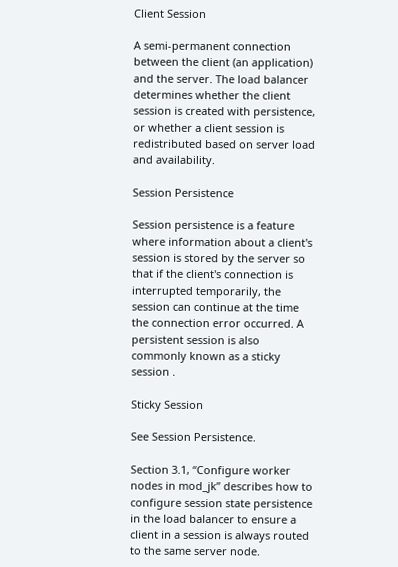Client Session

A semi-permanent connection between the client (an application) and the server. The load balancer determines whether the client session is created with persistence, or whether a client session is redistributed based on server load and availability.

Session Persistence

Session persistence is a feature where information about a client's session is stored by the server so that if the client's connection is interrupted temporarily, the session can continue at the time the connection error occurred. A persistent session is also commonly known as a sticky session .

Sticky Session

See Session Persistence.

Section 3.1, “Configure worker nodes in mod_jk” describes how to configure session state persistence in the load balancer to ensure a client in a session is always routed to the same server node.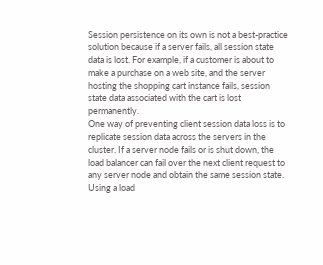Session persistence on its own is not a best-practice solution because if a server fails, all session state data is lost. For example, if a customer is about to make a purchase on a web site, and the server hosting the shopping cart instance fails, session state data associated with the cart is lost permanently.
One way of preventing client session data loss is to replicate session data across the servers in the cluster. If a server node fails or is shut down, the load balancer can fail over the next client request to any server node and obtain the same session state.
Using a load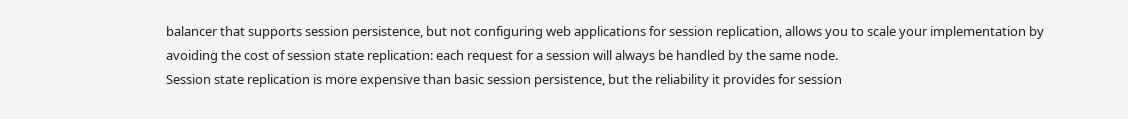balancer that supports session persistence, but not configuring web applications for session replication, allows you to scale your implementation by avoiding the cost of session state replication: each request for a session will always be handled by the same node.
Session state replication is more expensive than basic session persistence, but the reliability it provides for session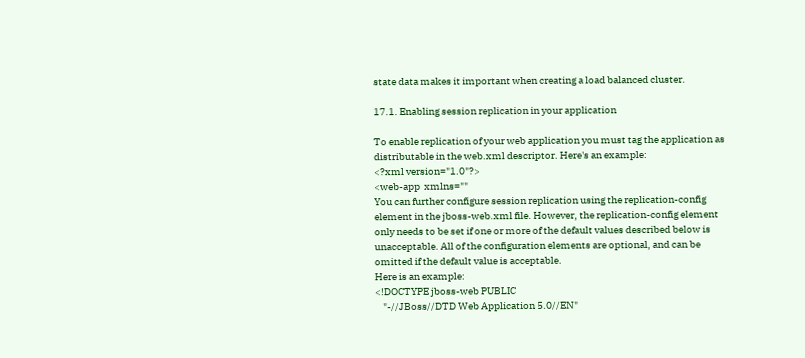state data makes it important when creating a load balanced cluster.

17.1. Enabling session replication in your application

To enable replication of your web application you must tag the application as distributable in the web.xml descriptor. Here's an example:
<?xml version="1.0"?>
<web-app  xmlns=""
You can further configure session replication using the replication-config element in the jboss-web.xml file. However, the replication-config element only needs to be set if one or more of the default values described below is unacceptable. All of the configuration elements are optional, and can be omitted if the default value is acceptable.
Here is an example:
<!DOCTYPE jboss-web PUBLIC
    "-//JBoss//DTD Web Application 5.0//EN"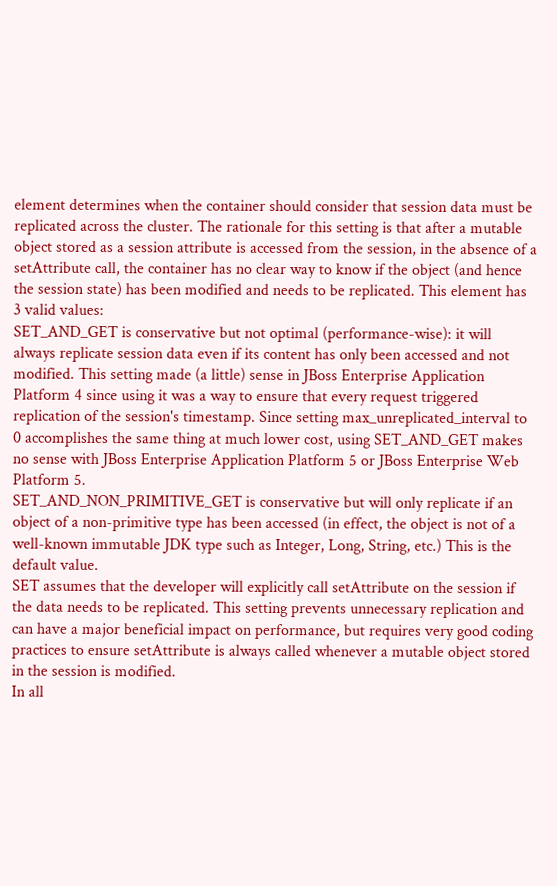element determines when the container should consider that session data must be replicated across the cluster. The rationale for this setting is that after a mutable object stored as a session attribute is accessed from the session, in the absence of a setAttribute call, the container has no clear way to know if the object (and hence the session state) has been modified and needs to be replicated. This element has 3 valid values:
SET_AND_GET is conservative but not optimal (performance-wise): it will always replicate session data even if its content has only been accessed and not modified. This setting made (a little) sense in JBoss Enterprise Application Platform 4 since using it was a way to ensure that every request triggered replication of the session's timestamp. Since setting max_unreplicated_interval to 0 accomplishes the same thing at much lower cost, using SET_AND_GET makes no sense with JBoss Enterprise Application Platform 5 or JBoss Enterprise Web Platform 5.
SET_AND_NON_PRIMITIVE_GET is conservative but will only replicate if an object of a non-primitive type has been accessed (in effect, the object is not of a well-known immutable JDK type such as Integer, Long, String, etc.) This is the default value.
SET assumes that the developer will explicitly call setAttribute on the session if the data needs to be replicated. This setting prevents unnecessary replication and can have a major beneficial impact on performance, but requires very good coding practices to ensure setAttribute is always called whenever a mutable object stored in the session is modified.
In all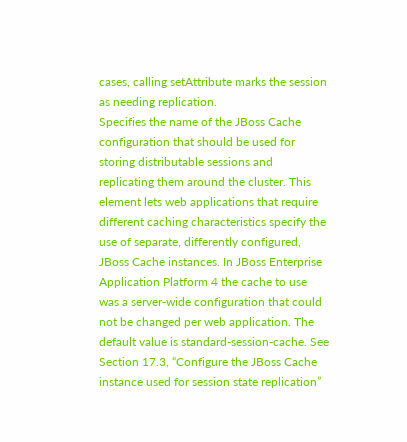cases, calling setAttribute marks the session as needing replication.
Specifies the name of the JBoss Cache configuration that should be used for storing distributable sessions and replicating them around the cluster. This element lets web applications that require different caching characteristics specify the use of separate, differently configured, JBoss Cache instances. In JBoss Enterprise Application Platform 4 the cache to use was a server-wide configuration that could not be changed per web application. The default value is standard-session-cache. See Section 17.3, “Configure the JBoss Cache instance used for session state replication”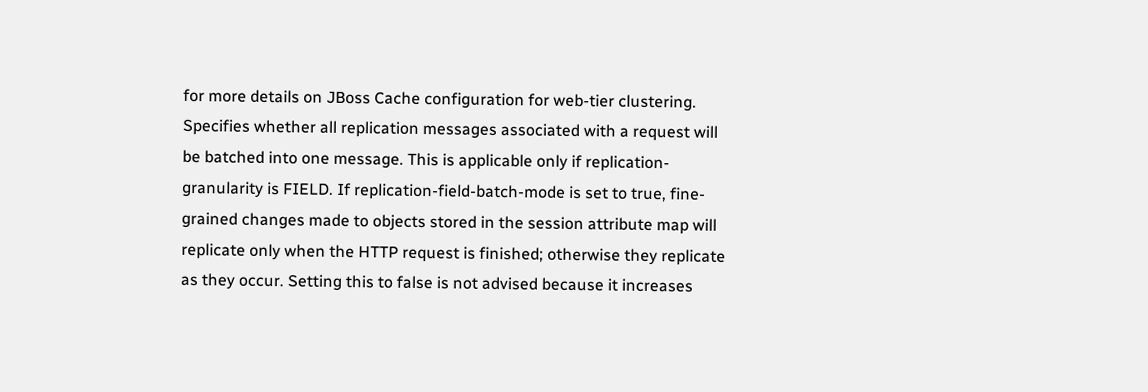for more details on JBoss Cache configuration for web-tier clustering.
Specifies whether all replication messages associated with a request will be batched into one message. This is applicable only if replication-granularity is FIELD. If replication-field-batch-mode is set to true, fine-grained changes made to objects stored in the session attribute map will replicate only when the HTTP request is finished; otherwise they replicate as they occur. Setting this to false is not advised because it increases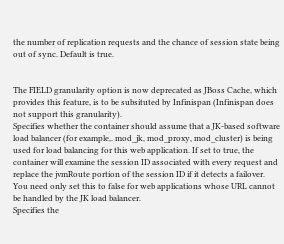the number of replication requests and the chance of session state being out of sync. Default is true.


The FIELD granularity option is now deprecated as JBoss Cache, which provides this feature, is to be subsituted by Infinispan (Infinispan does not support this granularity).
Specifies whether the container should assume that a JK-based software load balancer (for example,. mod_jk, mod_proxy, mod_cluster) is being used for load balancing for this web application. If set to true, the container will examine the session ID associated with every request and replace the jvmRoute portion of the session ID if it detects a failover.
You need only set this to false for web applications whose URL cannot be handled by the JK load balancer.
Specifies the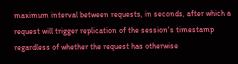maximum interval between requests, in seconds, after which a request will trigger replication of the session's timestamp regardless of whether the request has otherwise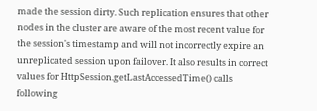made the session dirty. Such replication ensures that other nodes in the cluster are aware of the most recent value for the session's timestamp and will not incorrectly expire an unreplicated session upon failover. It also results in correct values for HttpSession.getLastAccessedTime() calls following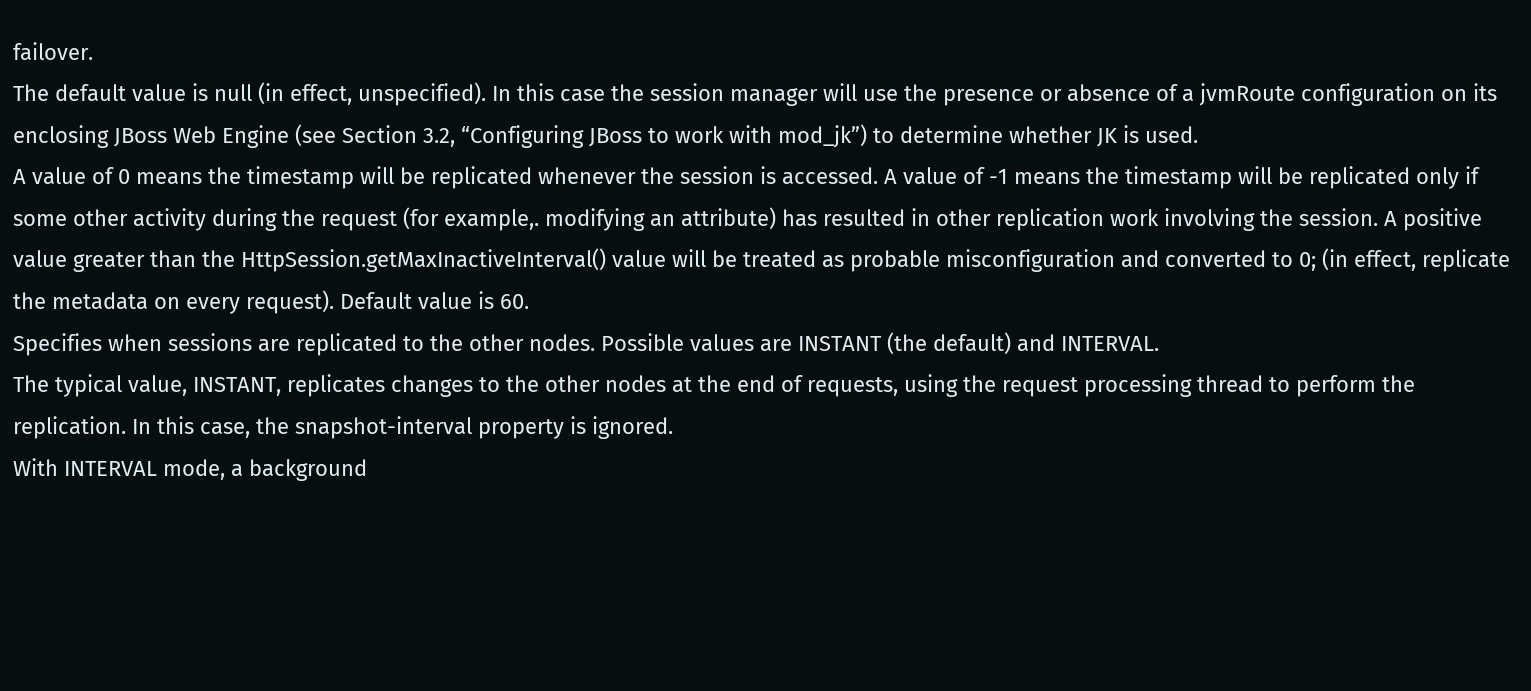failover.
The default value is null (in effect, unspecified). In this case the session manager will use the presence or absence of a jvmRoute configuration on its enclosing JBoss Web Engine (see Section 3.2, “Configuring JBoss to work with mod_jk”) to determine whether JK is used.
A value of 0 means the timestamp will be replicated whenever the session is accessed. A value of -1 means the timestamp will be replicated only if some other activity during the request (for example,. modifying an attribute) has resulted in other replication work involving the session. A positive value greater than the HttpSession.getMaxInactiveInterval() value will be treated as probable misconfiguration and converted to 0; (in effect, replicate the metadata on every request). Default value is 60.
Specifies when sessions are replicated to the other nodes. Possible values are INSTANT (the default) and INTERVAL.
The typical value, INSTANT, replicates changes to the other nodes at the end of requests, using the request processing thread to perform the replication. In this case, the snapshot-interval property is ignored.
With INTERVAL mode, a background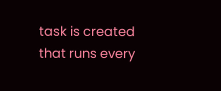task is created that runs every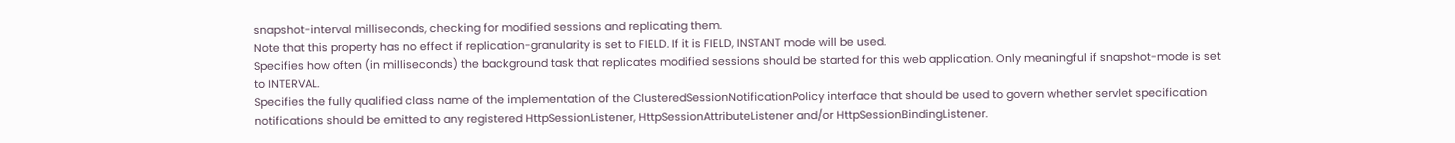snapshot-interval milliseconds, checking for modified sessions and replicating them.
Note that this property has no effect if replication-granularity is set to FIELD. If it is FIELD, INSTANT mode will be used.
Specifies how often (in milliseconds) the background task that replicates modified sessions should be started for this web application. Only meaningful if snapshot-mode is set to INTERVAL.
Specifies the fully qualified class name of the implementation of the ClusteredSessionNotificationPolicy interface that should be used to govern whether servlet specification notifications should be emitted to any registered HttpSessionListener, HttpSessionAttributeListener and/or HttpSessionBindingListener.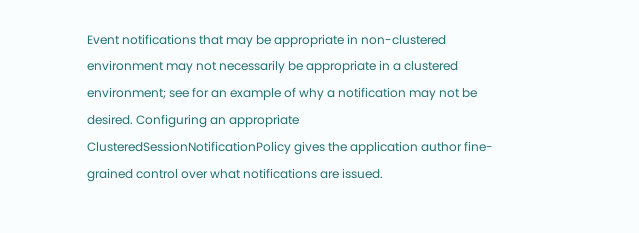Event notifications that may be appropriate in non-clustered environment may not necessarily be appropriate in a clustered environment; see for an example of why a notification may not be desired. Configuring an appropriate ClusteredSessionNotificationPolicy gives the application author fine-grained control over what notifications are issued.